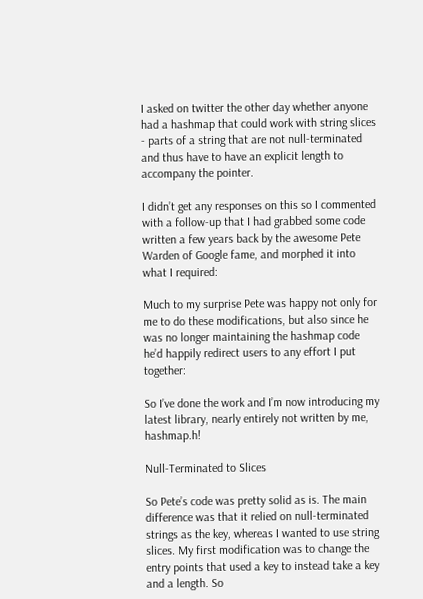I asked on twitter the other day whether anyone had a hashmap that could work with string slices - parts of a string that are not null-terminated and thus have to have an explicit length to accompany the pointer.

I didn’t get any responses on this so I commented with a follow-up that I had grabbed some code written a few years back by the awesome Pete Warden of Google fame, and morphed it into what I required:

Much to my surprise Pete was happy not only for me to do these modifications, but also since he was no longer maintaining the hashmap code he’d happily redirect users to any effort I put together:

So I’ve done the work and I’m now introducing my latest library, nearly entirely not written by me, hashmap.h!

Null-Terminated to Slices

So Pete’s code was pretty solid as is. The main difference was that it relied on null-terminated strings as the key, whereas I wanted to use string slices. My first modification was to change the entry points that used a key to instead take a key and a length. So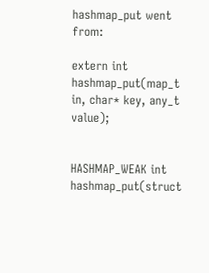hashmap_put went from:

extern int hashmap_put(map_t in, char* key, any_t value);


HASHMAP_WEAK int hashmap_put(struct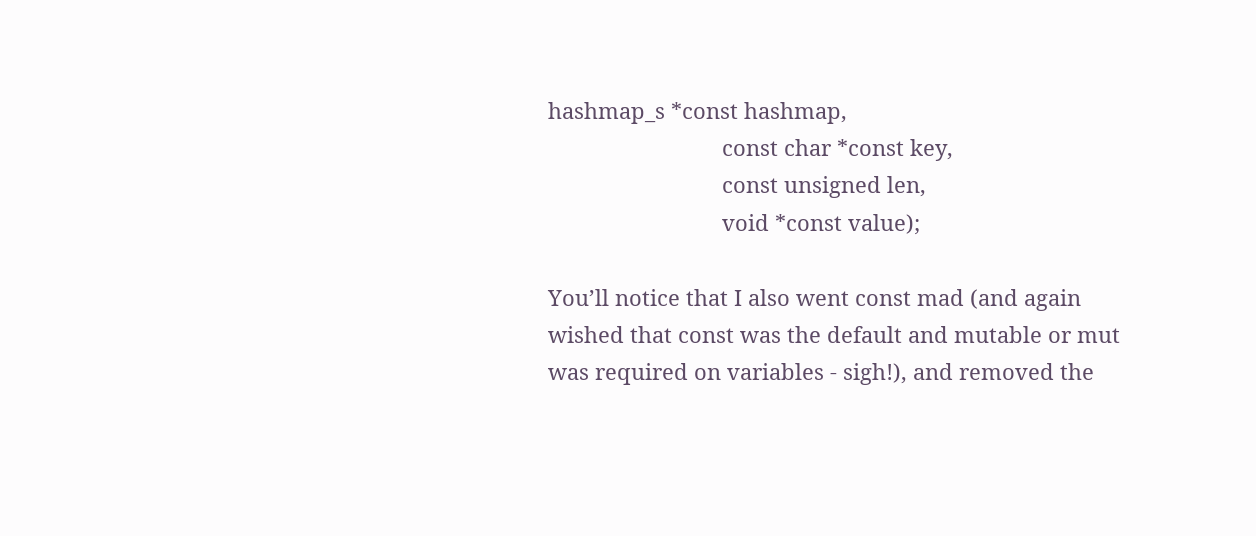hashmap_s *const hashmap,
                             const char *const key,
                             const unsigned len,
                             void *const value);

You’ll notice that I also went const mad (and again wished that const was the default and mutable or mut was required on variables - sigh!), and removed the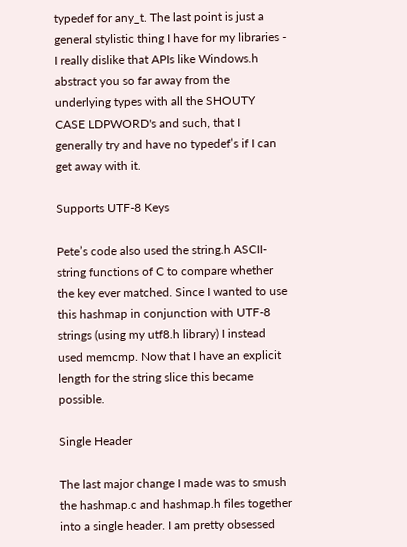typedef for any_t. The last point is just a general stylistic thing I have for my libraries - I really dislike that APIs like Windows.h abstract you so far away from the underlying types with all the SHOUTY CASE LDPWORD's and such, that I generally try and have no typedef’s if I can get away with it.

Supports UTF-8 Keys

Pete’s code also used the string.h ASCII-string functions of C to compare whether the key ever matched. Since I wanted to use this hashmap in conjunction with UTF-8 strings (using my utf8.h library) I instead used memcmp. Now that I have an explicit length for the string slice this became possible.

Single Header

The last major change I made was to smush the hashmap.c and hashmap.h files together into a single header. I am pretty obsessed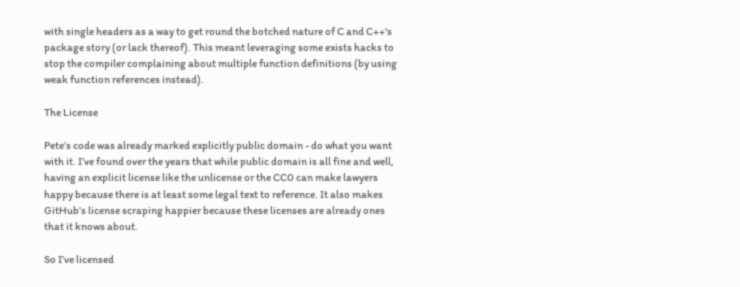with single headers as a way to get round the botched nature of C and C++'s package story (or lack thereof). This meant leveraging some exists hacks to stop the compiler complaining about multiple function definitions (by using weak function references instead).

The License

Pete’s code was already marked explicitly public domain - do what you want with it. I’ve found over the years that while public domain is all fine and well, having an explicit license like the unlicense or the CC0 can make lawyers happy because there is at least some legal text to reference. It also makes GitHub’s license scraping happier because these licenses are already ones that it knows about.

So I’ve licensed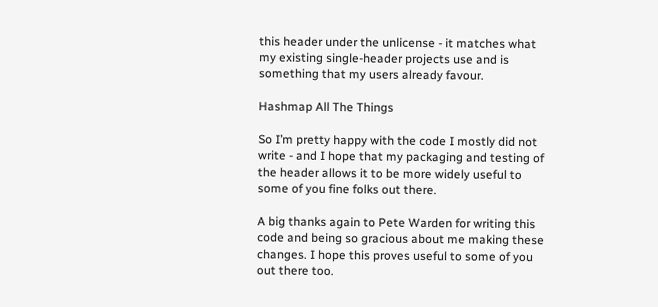this header under the unlicense - it matches what my existing single-header projects use and is something that my users already favour.

Hashmap All The Things

So I’m pretty happy with the code I mostly did not write - and I hope that my packaging and testing of the header allows it to be more widely useful to some of you fine folks out there.

A big thanks again to Pete Warden for writing this code and being so gracious about me making these changes. I hope this proves useful to some of you out there too.